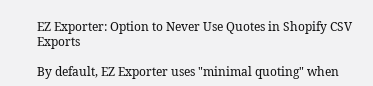EZ Exporter: Option to Never Use Quotes in Shopify CSV Exports

By default, EZ Exporter uses "minimal quoting" when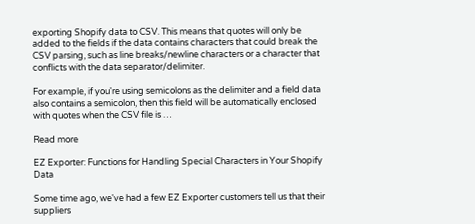exporting Shopify data to CSV. This means that quotes will only be added to the fields if the data contains characters that could break the CSV parsing, such as line breaks/newline characters or a character that conflicts with the data separator/delimiter.

For example, if you're using semicolons as the delimiter and a field data also contains a semicolon, then this field will be automatically enclosed with quotes when the CSV file is …

Read more

EZ Exporter: Functions for Handling Special Characters in Your Shopify Data

Some time ago, we've had a few EZ Exporter customers tell us that their suppliers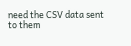need the CSV data sent to them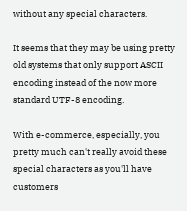without any special characters.

It seems that they may be using pretty old systems that only support ASCII encoding instead of the now more standard UTF-8 encoding.

With e-commerce, especially, you pretty much can't really avoid these special characters as you'll have customers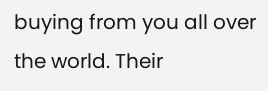buying from you all over the world. Their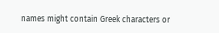names might contain Greek characters or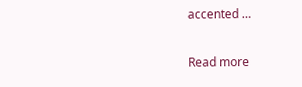accented …

Read more